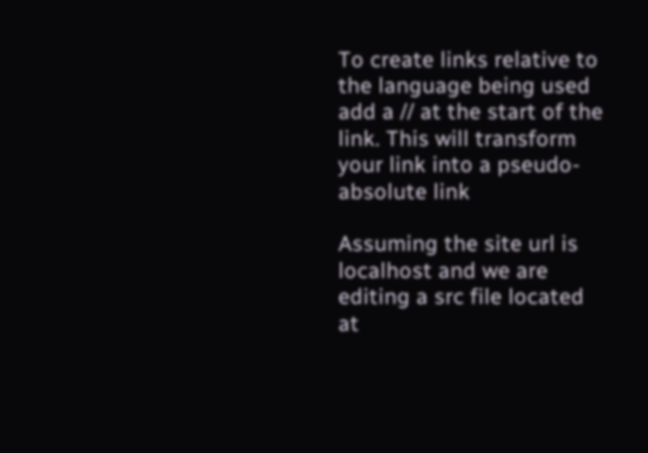To create links relative to the language being used add a // at the start of the link. This will transform your link into a pseudo-absolute link

Assuming the site url is localhost and we are editing a src file located at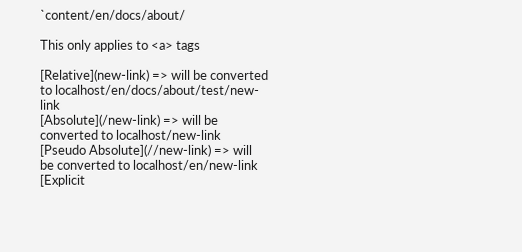`content/en/docs/about/

This only applies to <a> tags

[Relative](new-link) => will be converted to localhost/en/docs/about/test/new-link
[Absolute](/new-link) => will be converted to localhost/new-link
[Pseudo Absolute](//new-link) => will be converted to localhost/en/new-link
[Explicit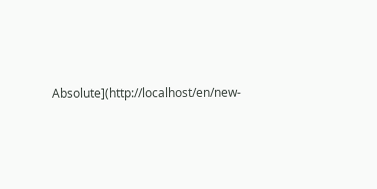Absolute](http://localhost/en/new-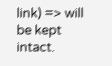link) => will be kept intact.